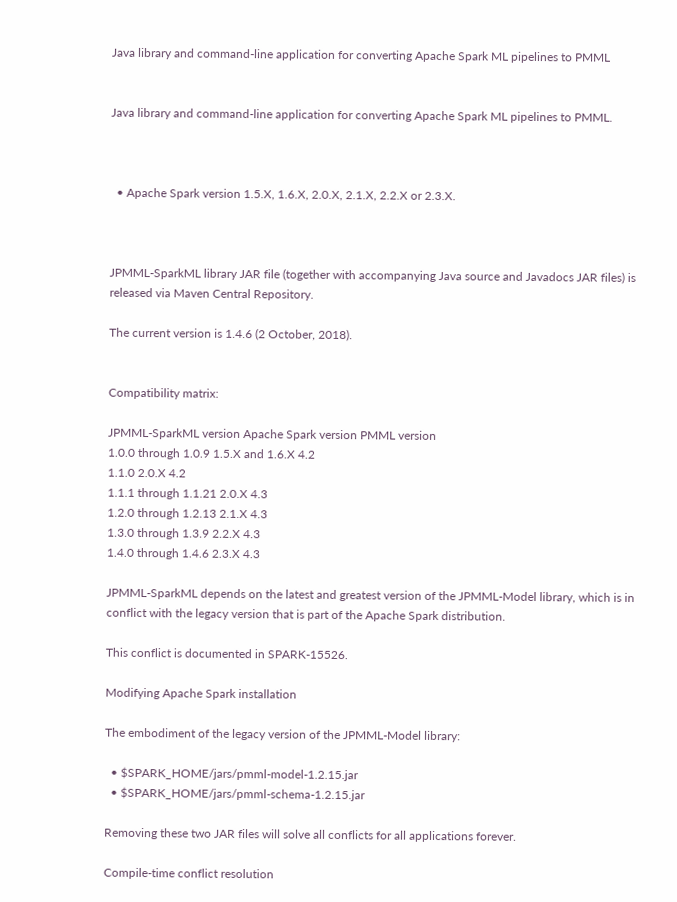Java library and command-line application for converting Apache Spark ML pipelines to PMML


Java library and command-line application for converting Apache Spark ML pipelines to PMML.



  • Apache Spark version 1.5.X, 1.6.X, 2.0.X, 2.1.X, 2.2.X or 2.3.X.



JPMML-SparkML library JAR file (together with accompanying Java source and Javadocs JAR files) is released via Maven Central Repository.

The current version is 1.4.6 (2 October, 2018).


Compatibility matrix:

JPMML-SparkML version Apache Spark version PMML version
1.0.0 through 1.0.9 1.5.X and 1.6.X 4.2
1.1.0 2.0.X 4.2
1.1.1 through 1.1.21 2.0.X 4.3
1.2.0 through 1.2.13 2.1.X 4.3
1.3.0 through 1.3.9 2.2.X 4.3
1.4.0 through 1.4.6 2.3.X 4.3

JPMML-SparkML depends on the latest and greatest version of the JPMML-Model library, which is in conflict with the legacy version that is part of the Apache Spark distribution.

This conflict is documented in SPARK-15526.

Modifying Apache Spark installation

The embodiment of the legacy version of the JPMML-Model library:

  • $SPARK_HOME/jars/pmml-model-1.2.15.jar
  • $SPARK_HOME/jars/pmml-schema-1.2.15.jar

Removing these two JAR files will solve all conflicts for all applications forever.

Compile-time conflict resolution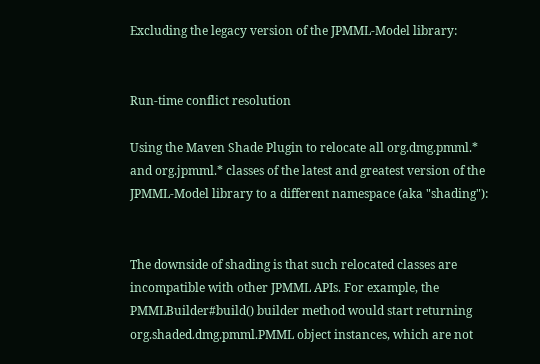Excluding the legacy version of the JPMML-Model library:


Run-time conflict resolution

Using the Maven Shade Plugin to relocate all org.dmg.pmml.* and org.jpmml.* classes of the latest and greatest version of the JPMML-Model library to a different namespace (aka "shading"):


The downside of shading is that such relocated classes are incompatible with other JPMML APIs. For example, the PMMLBuilder#build() builder method would start returning org.shaded.dmg.pmml.PMML object instances, which are not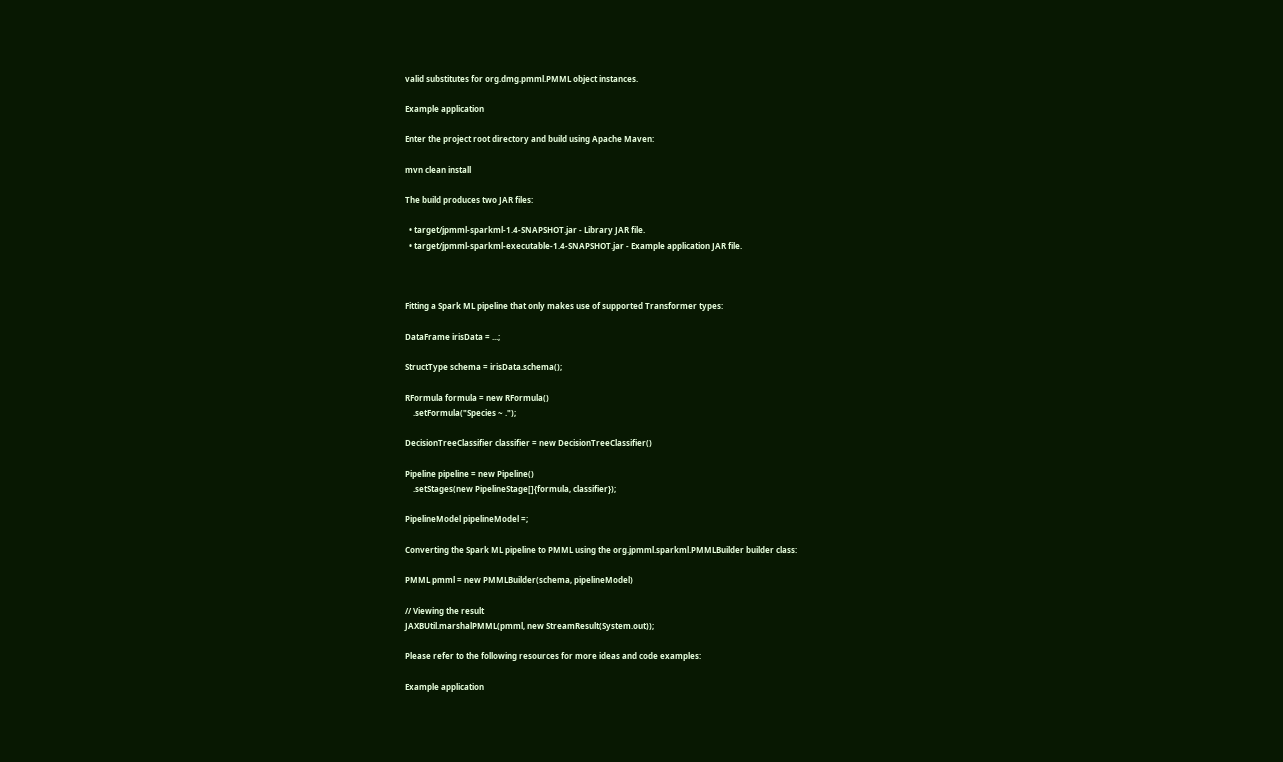valid substitutes for org.dmg.pmml.PMML object instances.

Example application

Enter the project root directory and build using Apache Maven:

mvn clean install

The build produces two JAR files:

  • target/jpmml-sparkml-1.4-SNAPSHOT.jar - Library JAR file.
  • target/jpmml-sparkml-executable-1.4-SNAPSHOT.jar - Example application JAR file.



Fitting a Spark ML pipeline that only makes use of supported Transformer types:

DataFrame irisData = ...;

StructType schema = irisData.schema();

RFormula formula = new RFormula()
    .setFormula("Species ~ .");

DecisionTreeClassifier classifier = new DecisionTreeClassifier()

Pipeline pipeline = new Pipeline()
    .setStages(new PipelineStage[]{formula, classifier});

PipelineModel pipelineModel =;

Converting the Spark ML pipeline to PMML using the org.jpmml.sparkml.PMMLBuilder builder class:

PMML pmml = new PMMLBuilder(schema, pipelineModel)

// Viewing the result
JAXBUtil.marshalPMML(pmml, new StreamResult(System.out));

Please refer to the following resources for more ideas and code examples:

Example application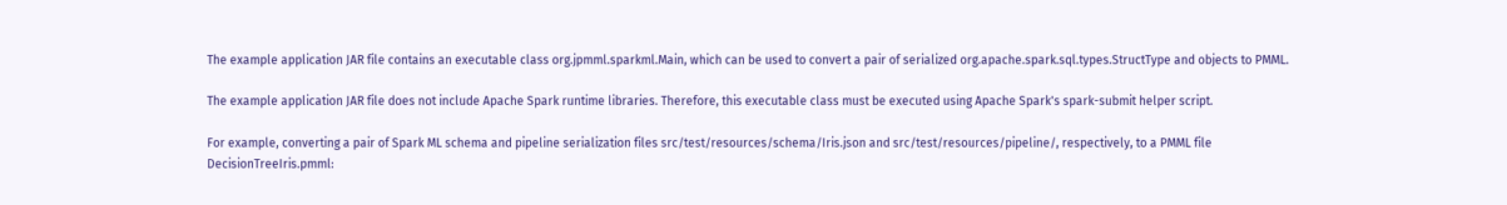The example application JAR file contains an executable class org.jpmml.sparkml.Main, which can be used to convert a pair of serialized org.apache.spark.sql.types.StructType and objects to PMML.

The example application JAR file does not include Apache Spark runtime libraries. Therefore, this executable class must be executed using Apache Spark's spark-submit helper script.

For example, converting a pair of Spark ML schema and pipeline serialization files src/test/resources/schema/Iris.json and src/test/resources/pipeline/, respectively, to a PMML file DecisionTreeIris.pmml: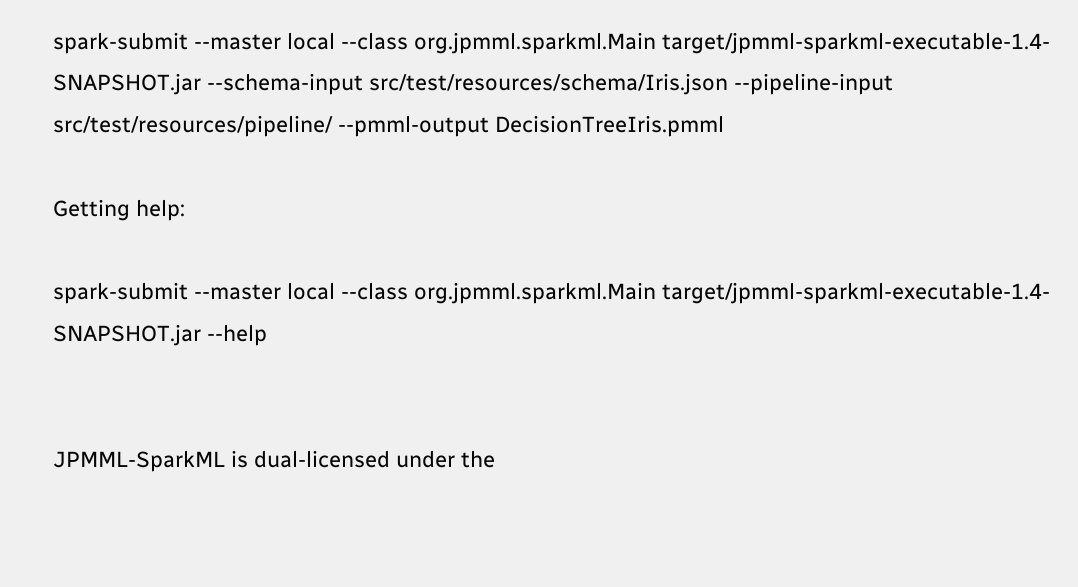spark-submit --master local --class org.jpmml.sparkml.Main target/jpmml-sparkml-executable-1.4-SNAPSHOT.jar --schema-input src/test/resources/schema/Iris.json --pipeline-input src/test/resources/pipeline/ --pmml-output DecisionTreeIris.pmml

Getting help:

spark-submit --master local --class org.jpmml.sparkml.Main target/jpmml-sparkml-executable-1.4-SNAPSHOT.jar --help


JPMML-SparkML is dual-licensed under the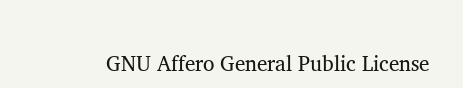GNU Affero General Public License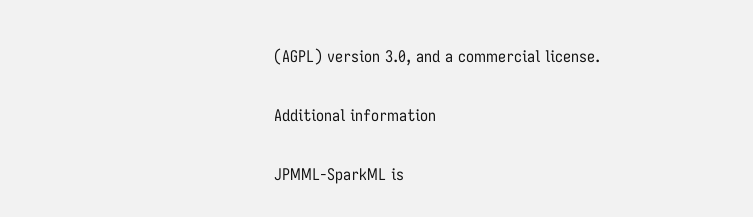(AGPL) version 3.0, and a commercial license.

Additional information

JPMML-SparkML is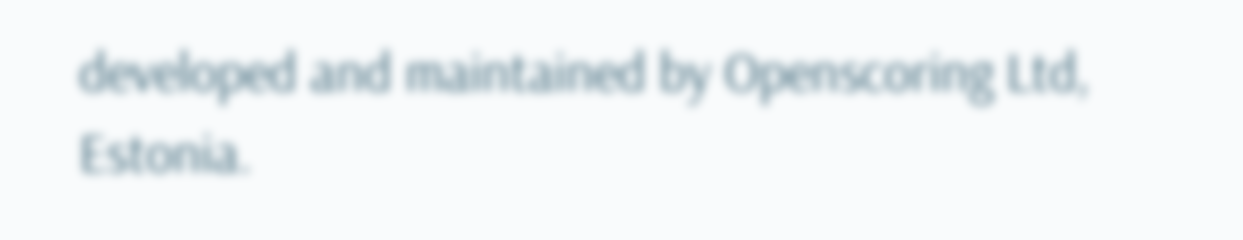developed and maintained by Openscoring Ltd, Estonia.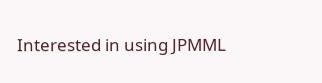Interested in using JPMML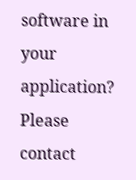software in your application? Please contact